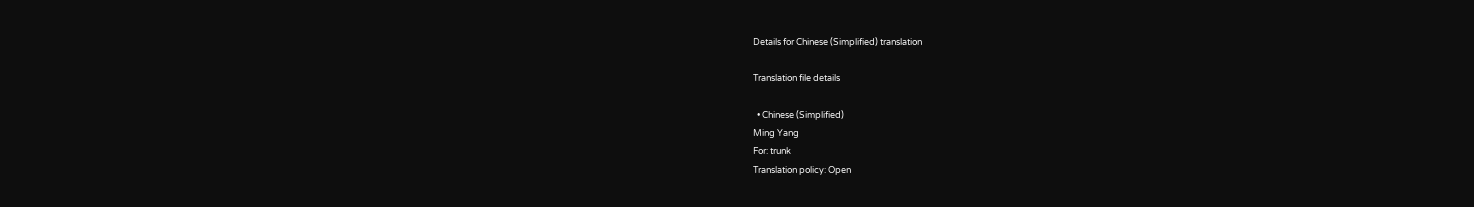Details for Chinese (Simplified) translation

Translation file details

  • Chinese (Simplified)
Ming Yang
For: trunk
Translation policy: Open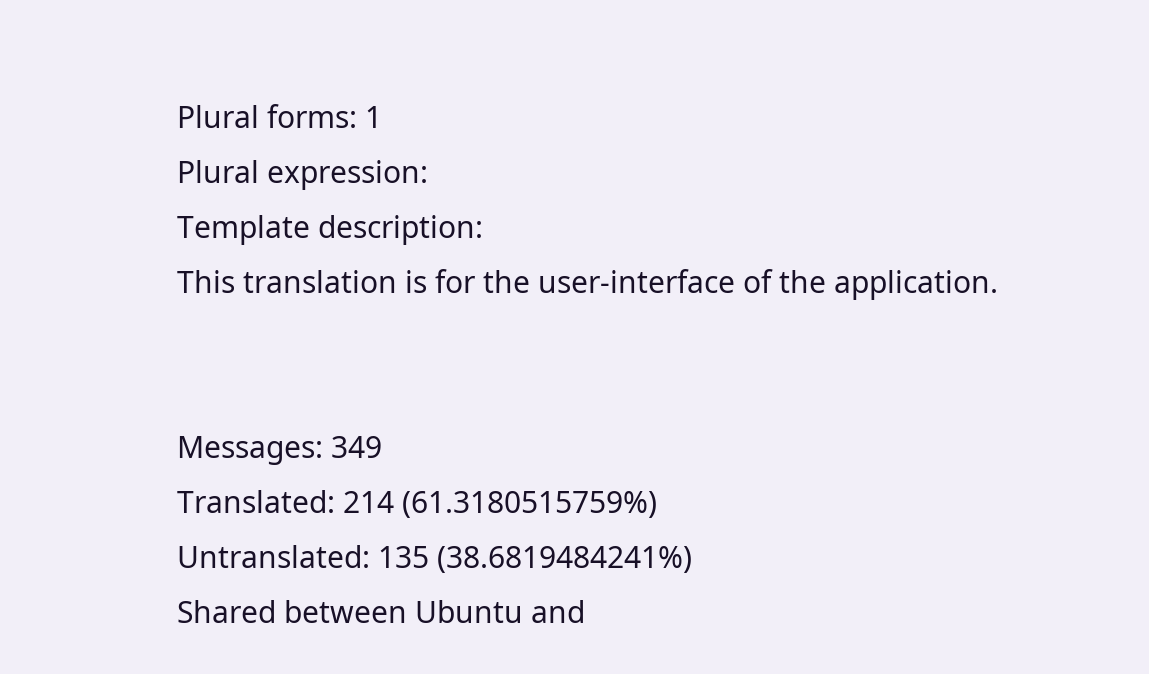Plural forms: 1
Plural expression:
Template description:
This translation is for the user-interface of the application.


Messages: 349
Translated: 214 (61.3180515759%)
Untranslated: 135 (38.6819484241%)
Shared between Ubuntu and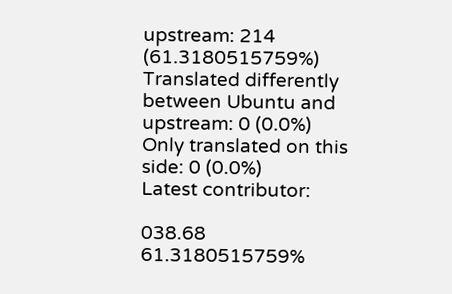upstream: 214 (61.3180515759%)
Translated differently between Ubuntu and upstream: 0 (0.0%)
Only translated on this side: 0 (0.0%)
Latest contributor:

038.68  61.3180515759%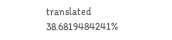translated  38.6819484241%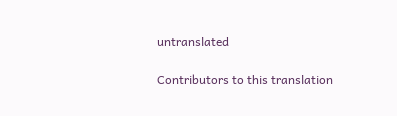untranslated

Contributors to this translation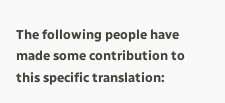The following people have made some contribution to this specific translation: